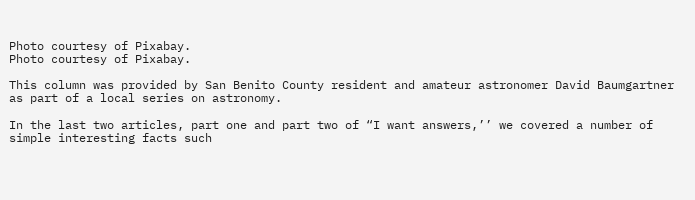Photo courtesy of Pixabay.
Photo courtesy of Pixabay.

This column was provided by San Benito County resident and amateur astronomer David Baumgartner as part of a local series on astronomy.

In the last two articles, part one and part two of “I want answers,’’ we covered a number of simple interesting facts such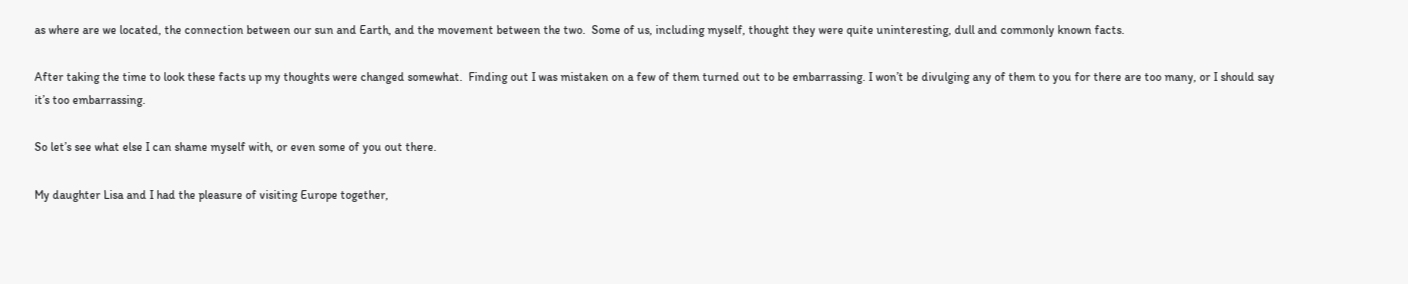as where are we located, the connection between our sun and Earth, and the movement between the two.  Some of us, including myself, thought they were quite uninteresting, dull and commonly known facts.

After taking the time to look these facts up my thoughts were changed somewhat.  Finding out I was mistaken on a few of them turned out to be embarrassing. I won’t be divulging any of them to you for there are too many, or I should say it’s too embarrassing.

So let’s see what else I can shame myself with, or even some of you out there.

My daughter Lisa and I had the pleasure of visiting Europe together,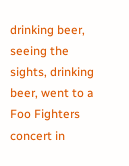drinking beer, seeing the sights, drinking beer, went to a Foo Fighters concert in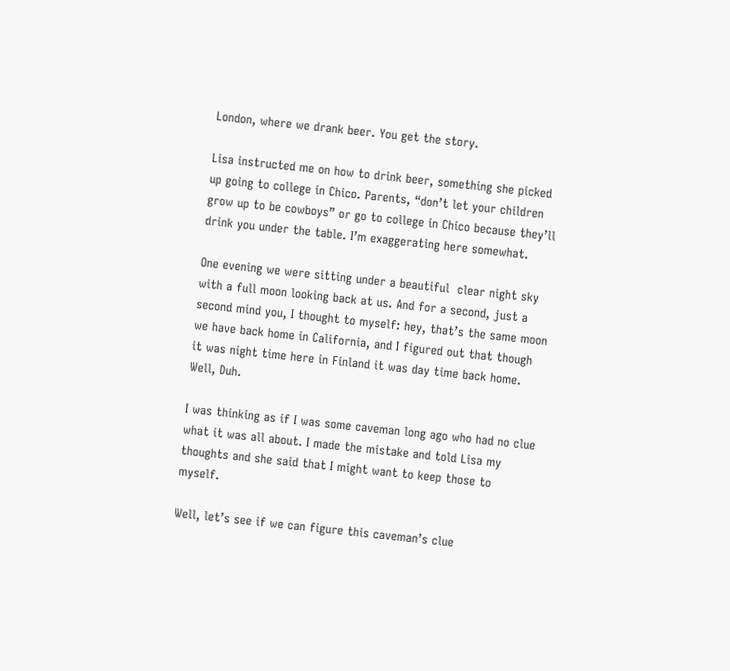London, where we drank beer. You get the story.

Lisa instructed me on how to drink beer, something she picked up going to college in Chico. Parents, “don’t let your children grow up to be cowboys” or go to college in Chico because they’ll drink you under the table. I’m exaggerating here somewhat.

One evening we were sitting under a beautiful  clear night sky with a full moon looking back at us. And for a second, just a second mind you, I thought to myself: hey, that’s the same moon we have back home in California, and I figured out that though it was night time here in Finland it was day time back home. Well, Duh.

I was thinking as if I was some caveman long ago who had no clue what it was all about. I made the mistake and told Lisa my thoughts and she said that I might want to keep those to myself.

Well, let’s see if we can figure this caveman’s clue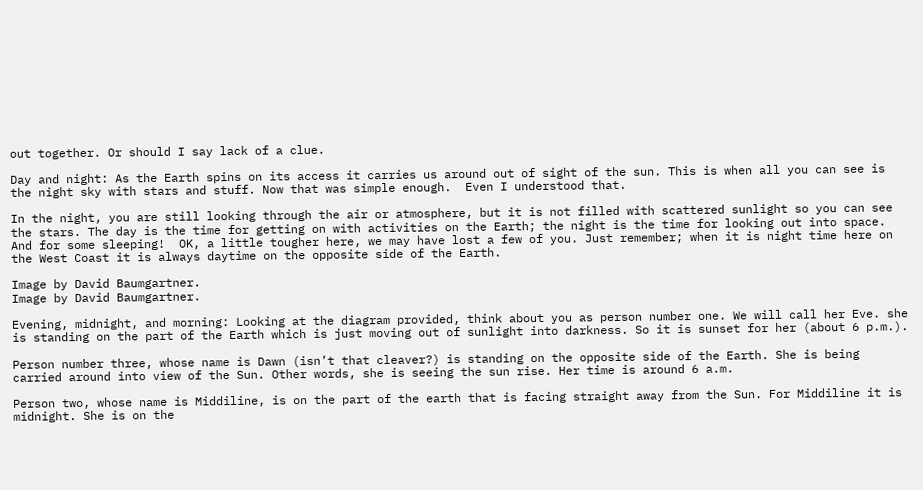out together. Or should I say lack of a clue.

Day and night: As the Earth spins on its access it carries us around out of sight of the sun. This is when all you can see is the night sky with stars and stuff. Now that was simple enough.  Even I understood that.

In the night, you are still looking through the air or atmosphere, but it is not filled with scattered sunlight so you can see the stars. The day is the time for getting on with activities on the Earth; the night is the time for looking out into space. And for some sleeping!  OK, a little tougher here, we may have lost a few of you. Just remember; when it is night time here on the West Coast it is always daytime on the opposite side of the Earth.

Image by David Baumgartner.
Image by David Baumgartner.

Evening, midnight, and morning: Looking at the diagram provided, think about you as person number one. We will call her Eve. she is standing on the part of the Earth which is just moving out of sunlight into darkness. So it is sunset for her (about 6 p.m.).

Person number three, whose name is Dawn (isn’t that cleaver?) is standing on the opposite side of the Earth. She is being carried around into view of the Sun. Other words, she is seeing the sun rise. Her time is around 6 a.m.

Person two, whose name is Middiline, is on the part of the earth that is facing straight away from the Sun. For Middiline it is midnight. She is on the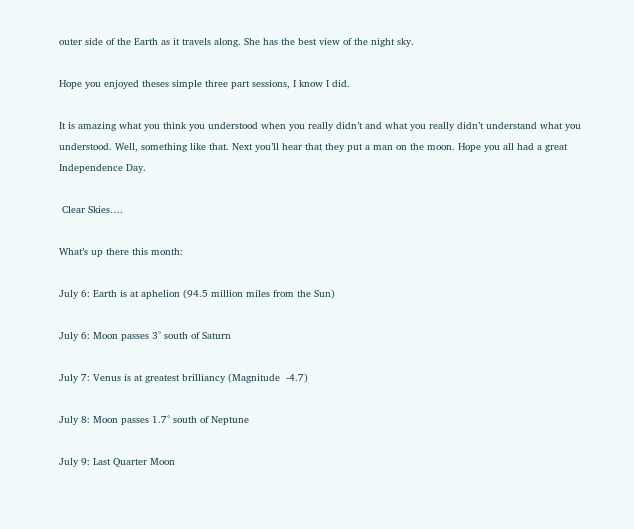outer side of the Earth as it travels along. She has the best view of the night sky.

Hope you enjoyed theses simple three part sessions, I know I did.

It is amazing what you think you understood when you really didn’t and what you really didn’t understand what you understood. Well, something like that. Next you’ll hear that they put a man on the moon. Hope you all had a great Independence Day.

 Clear Skies….

What’s up there this month:

July 6: Earth is at aphelion (94.5 million miles from the Sun)

July 6: Moon passes 3° south of Saturn

July 7: Venus is at greatest brilliancy (Magnitude  -4.7)

July 8: Moon passes 1.7° south of Neptune

July 9: Last Quarter Moon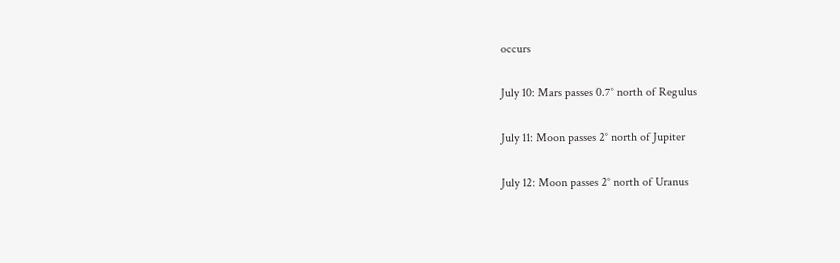occurs

July 10: Mars passes 0.7° north of Regulus

July 11: Moon passes 2° north of Jupiter

July 12: Moon passes 2° north of Uranus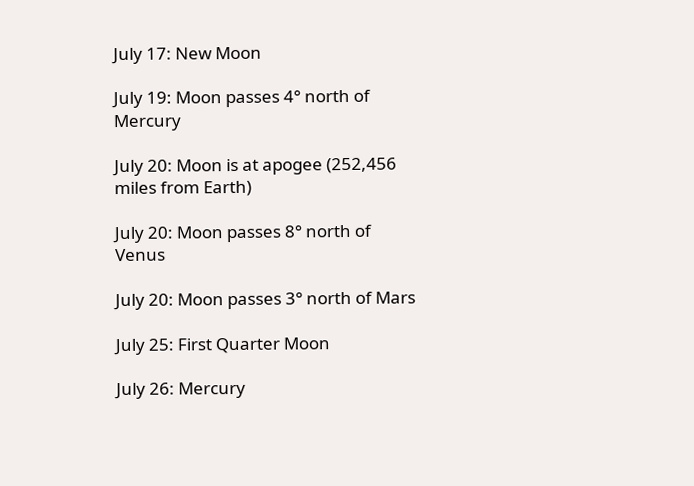July 17: New Moon

July 19: Moon passes 4° north of Mercury

July 20: Moon is at apogee (252,456 miles from Earth)

July 20: Moon passes 8° north of Venus

July 20: Moon passes 3° north of Mars

July 25: First Quarter Moon

July 26: Mercury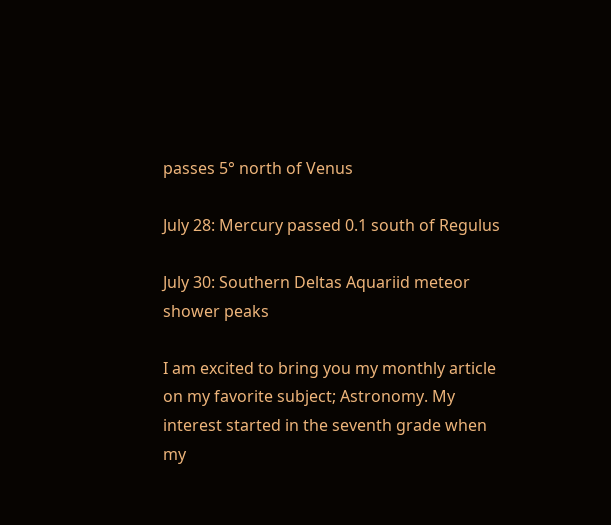passes 5° north of Venus

July 28: Mercury passed 0.1 south of Regulus

July 30: Southern Deltas Aquariid meteor shower peaks

I am excited to bring you my monthly article on my favorite subject; Astronomy. My interest started in the seventh grade when my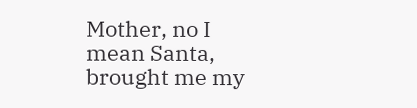Mother, no I mean Santa, brought me my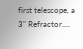first telescope, a 3" Refractor....